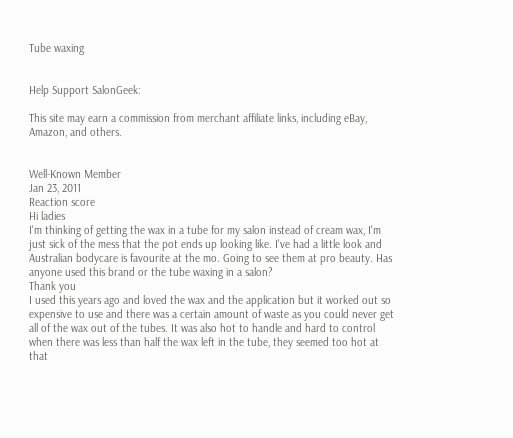Tube waxing


Help Support SalonGeek:

This site may earn a commission from merchant affiliate links, including eBay, Amazon, and others.


Well-Known Member
Jan 23, 2011
Reaction score
Hi ladies
I'm thinking of getting the wax in a tube for my salon instead of cream wax, I'm just sick of the mess that the pot ends up looking like. I've had a little look and Australian bodycare is favourite at the mo. Going to see them at pro beauty. Has anyone used this brand or the tube waxing in a salon?
Thank you
I used this years ago and loved the wax and the application but it worked out so expensive to use and there was a certain amount of waste as you could never get all of the wax out of the tubes. It was also hot to handle and hard to control when there was less than half the wax left in the tube, they seemed too hot at that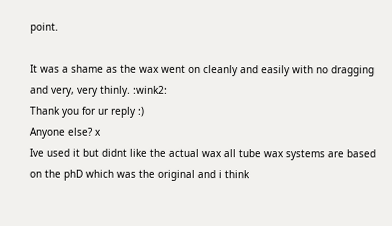point.

It was a shame as the wax went on cleanly and easily with no dragging and very, very thinly. :wink2:
Thank you for ur reply :)
Anyone else? x
Ive used it but didnt like the actual wax all tube wax systems are based on the phD which was the original and i think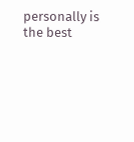personally is the best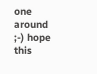one around ;-) hope this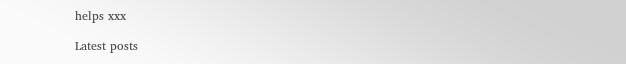helps xxx

Latest posts